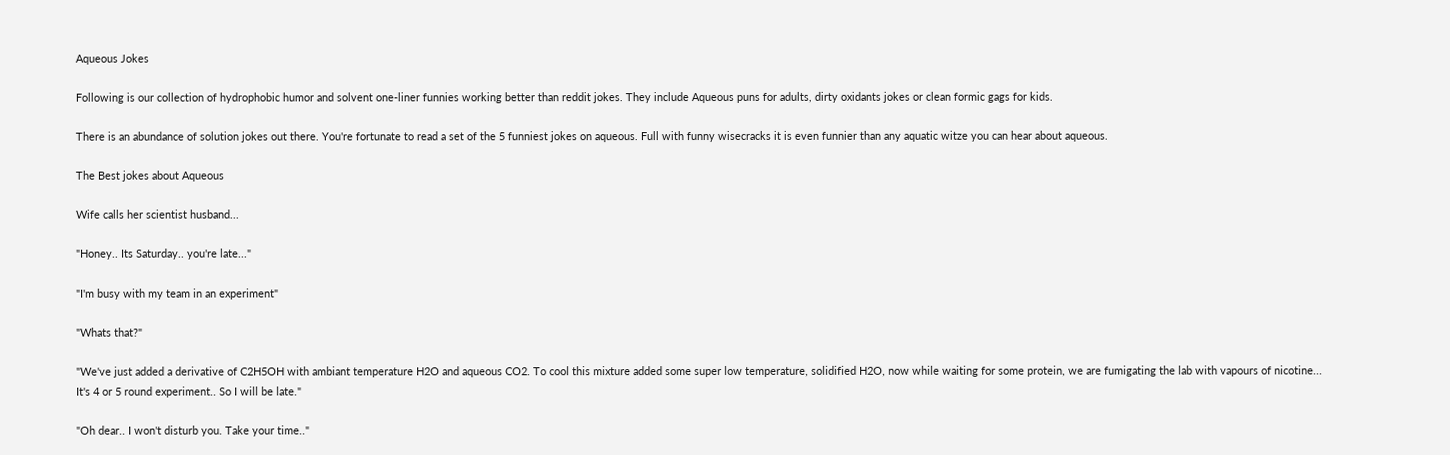Aqueous Jokes

Following is our collection of hydrophobic humor and solvent one-liner funnies working better than reddit jokes. They include Aqueous puns for adults, dirty oxidants jokes or clean formic gags for kids.

There is an abundance of solution jokes out there. You're fortunate to read a set of the 5 funniest jokes on aqueous. Full with funny wisecracks it is even funnier than any aquatic witze you can hear about aqueous.

The Best jokes about Aqueous

Wife calls her scientist husband...

"Honey.. Its Saturday.. you're late..."

"I'm busy with my team in an experiment"

"Whats that?"

"We've just added a derivative of C2H5OH with ambiant temperature H2O and aqueous CO2. To cool this mixture added some super low temperature, solidified H2O, now while waiting for some protein, we are fumigating the lab with vapours of nicotine...
It's 4 or 5 round experiment.. So I will be late."

"Oh dear.. I won't disturb you. Take your time.."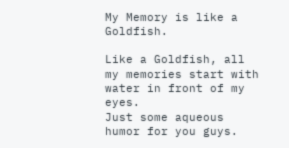My Memory is like a Goldfish.

Like a Goldfish, all my memories start with water in front of my eyes.
Just some aqueous humor for you guys.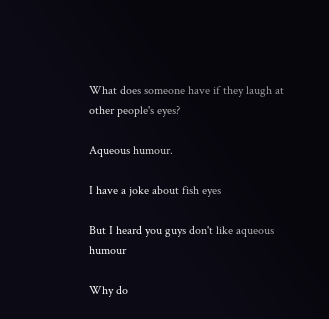What does someone have if they laugh at other people's eyes?

Aqueous humour.

I have a joke about fish eyes

But I heard you guys don't like aqueous humour

Why do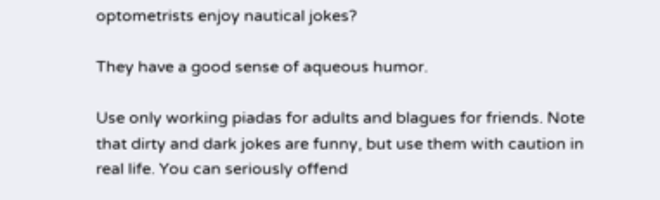optometrists enjoy nautical jokes?

They have a good sense of aqueous humor.

Use only working piadas for adults and blagues for friends. Note that dirty and dark jokes are funny, but use them with caution in real life. You can seriously offend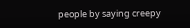people by saying creepy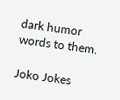dark humor words to them.

Joko Jokes